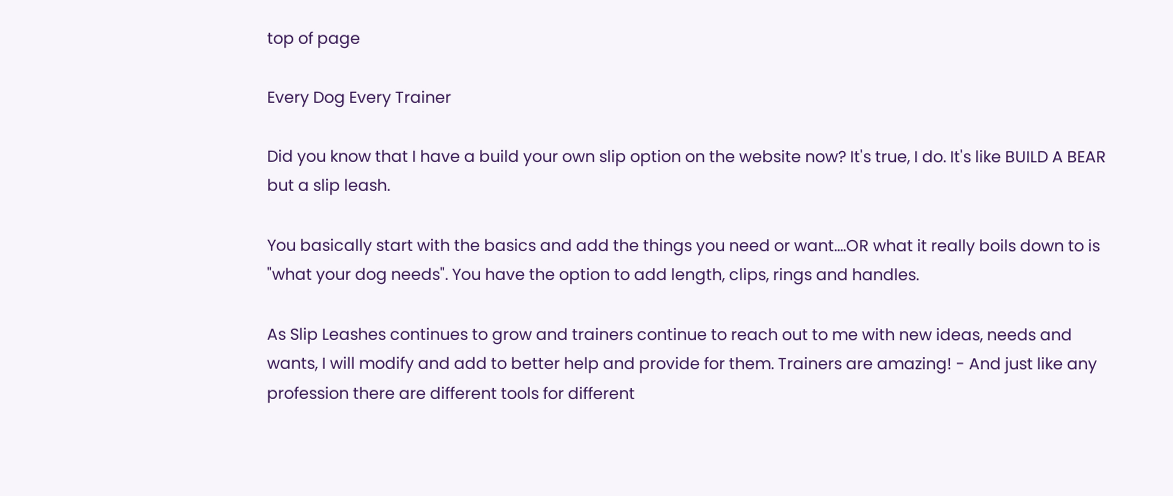top of page

Every Dog Every Trainer

Did you know that I have a build your own slip option on the website now? It's true, I do. It's like BUILD A BEAR but a slip leash.

You basically start with the basics and add the things you need or want....OR what it really boils down to is "what your dog needs". You have the option to add length, clips, rings and handles.

As Slip Leashes continues to grow and trainers continue to reach out to me with new ideas, needs and wants, I will modify and add to better help and provide for them. Trainers are amazing! - And just like any profession there are different tools for different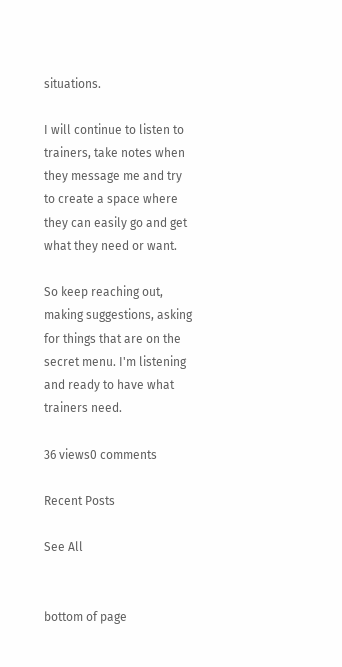situations.

I will continue to listen to trainers, take notes when they message me and try to create a space where they can easily go and get what they need or want.

So keep reaching out, making suggestions, asking for things that are on the secret menu. I'm listening and ready to have what trainers need.

36 views0 comments

Recent Posts

See All


bottom of page